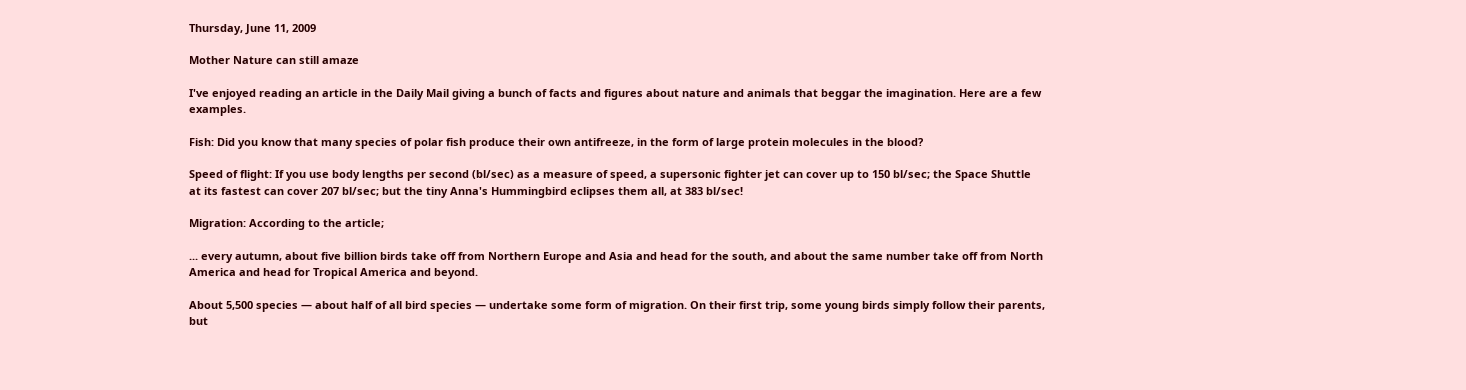Thursday, June 11, 2009

Mother Nature can still amaze

I've enjoyed reading an article in the Daily Mail giving a bunch of facts and figures about nature and animals that beggar the imagination. Here are a few examples.

Fish: Did you know that many species of polar fish produce their own antifreeze, in the form of large protein molecules in the blood?

Speed of flight: If you use body lengths per second (bl/sec) as a measure of speed, a supersonic fighter jet can cover up to 150 bl/sec; the Space Shuttle at its fastest can cover 207 bl/sec; but the tiny Anna's Hummingbird eclipses them all, at 383 bl/sec!

Migration: According to the article;

... every autumn, about five billion birds take off from Northern Europe and Asia and head for the south, and about the same number take off from North America and head for Tropical America and beyond.

About 5,500 species — about half of all bird species — undertake some form of migration. On their first trip, some young birds simply follow their parents, but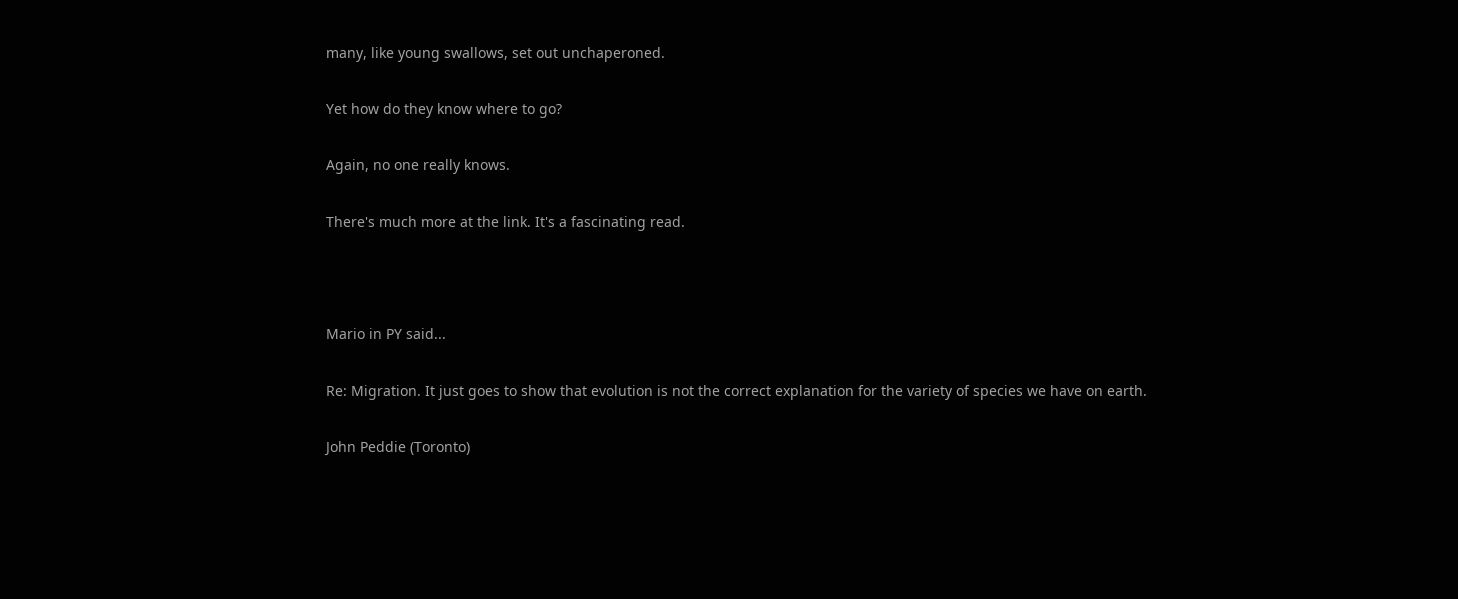many, like young swallows, set out unchaperoned.

Yet how do they know where to go?

Again, no one really knows.

There's much more at the link. It's a fascinating read.



Mario in PY said...

Re: Migration. It just goes to show that evolution is not the correct explanation for the variety of species we have on earth.

John Peddie (Toronto)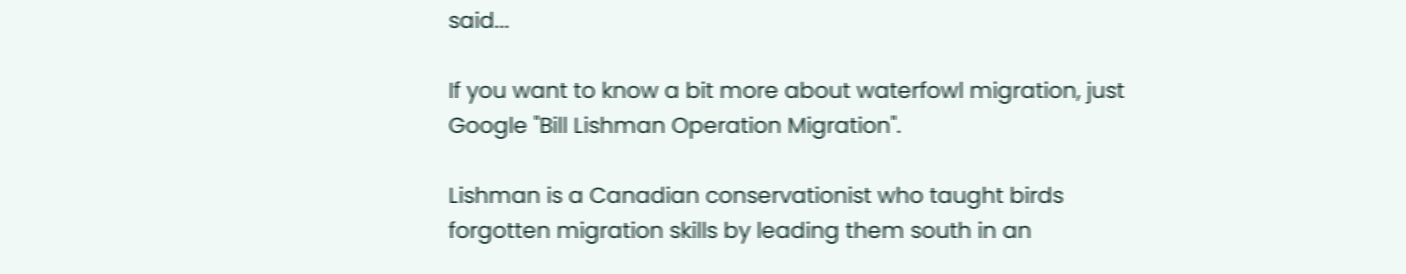said...

If you want to know a bit more about waterfowl migration, just Google "Bill Lishman Operation Migration".

Lishman is a Canadian conservationist who taught birds forgotten migration skills by leading them south in an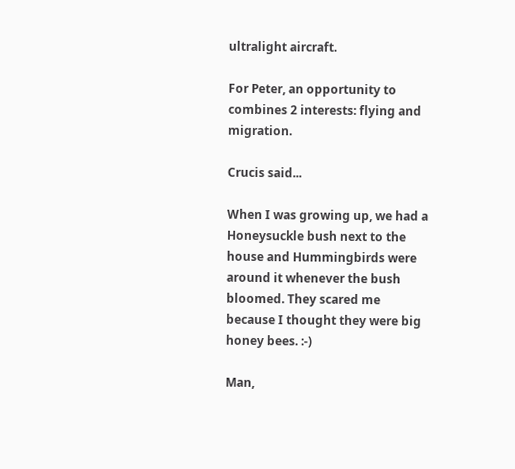ultralight aircraft.

For Peter, an opportunity to combines 2 interests: flying and migration.

Crucis said...

When I was growing up, we had a Honeysuckle bush next to the house and Hummingbirds were around it whenever the bush bloomed. They scared me because I thought they were big honey bees. :-)

Man,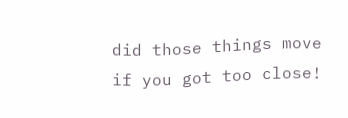did those things move if you got too close!